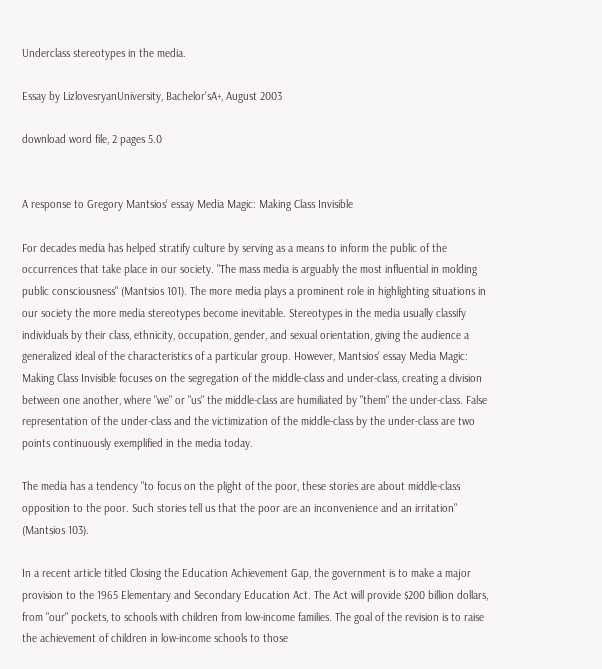Underclass stereotypes in the media.

Essay by LizlovesryanUniversity, Bachelor'sA+, August 2003

download word file, 2 pages 5.0


A response to Gregory Mantsios' essay Media Magic: Making Class Invisible

For decades media has helped stratify culture by serving as a means to inform the public of the occurrences that take place in our society. "The mass media is arguably the most influential in molding public consciousness" (Mantsios 101). The more media plays a prominent role in highlighting situations in our society the more media stereotypes become inevitable. Stereotypes in the media usually classify individuals by their class, ethnicity, occupation, gender, and sexual orientation, giving the audience a generalized ideal of the characteristics of a particular group. However, Mantsios' essay Media Magic: Making Class Invisible focuses on the segregation of the middle-class and under-class, creating a division between one another, where "we" or "us" the middle-class are humiliated by "them" the under-class. False representation of the under-class and the victimization of the middle-class by the under-class are two points continuously exemplified in the media today.

The media has a tendency "to focus on the plight of the poor, these stories are about middle-class opposition to the poor. Such stories tell us that the poor are an inconvenience and an irritation" (Mantsios 103).

In a recent article titled Closing the Education Achievement Gap, the government is to make a major provision to the 1965 Elementary and Secondary Education Act. The Act will provide $200 billion dollars, from "our" pockets, to schools with children from low-income families. The goal of the revision is to raise the achievement of children in low-income schools to those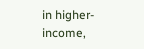in higher-income,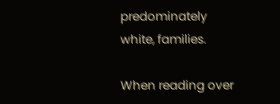predominately white, families.

When reading over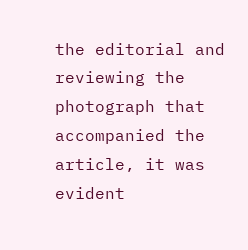the editorial and reviewing the photograph that accompanied the article, it was evident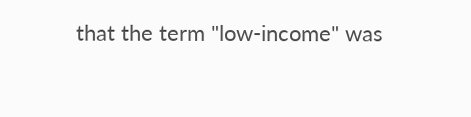that the term "low-income" was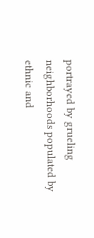portrayed by grueling neighborhoods populated by ethnic and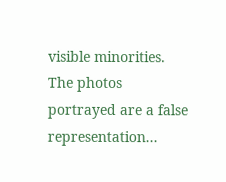visible minorities. The photos portrayed are a false representation...